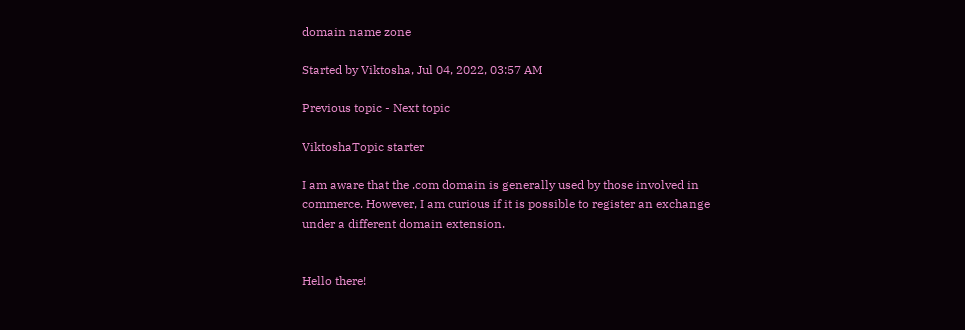domain name zone

Started by Viktosha, Jul 04, 2022, 03:57 AM

Previous topic - Next topic

ViktoshaTopic starter

I am aware that the .com domain is generally used by those involved in commerce. However, I am curious if it is possible to register an exchange under a different domain extension.


Hello there!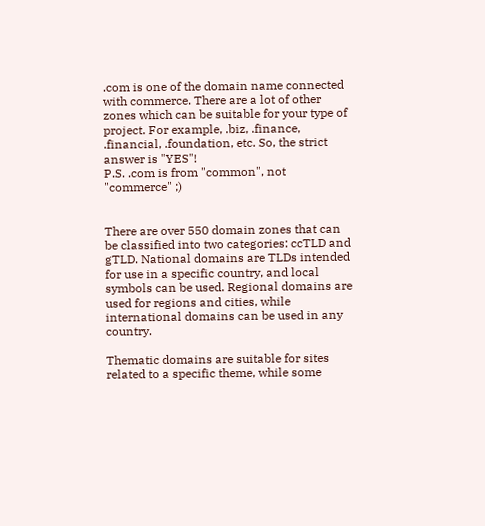.com is one of the domain name connected with commerce. There are a lot of other zones which can be suitable for your type of project. For example, .biz, .finance, .financial, .foundation, etc. So, the strict answer is "YES"!
P.S. .com is from "common", not "commerce" ;)


There are over 550 domain zones that can be classified into two categories: ccTLD and gTLD. National domains are TLDs intended for use in a specific country, and local symbols can be used. Regional domains are used for regions and cities, while international domains can be used in any country.

Thematic domains are suitable for sites related to a specific theme, while some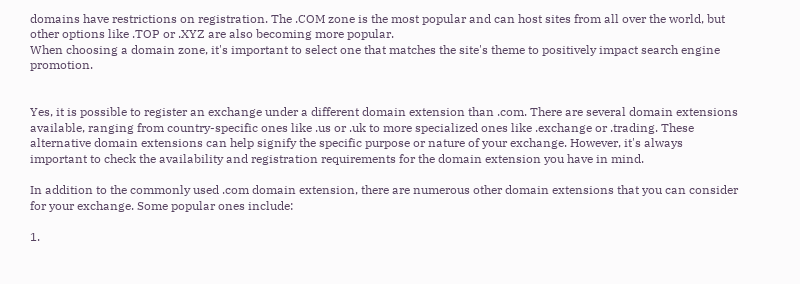domains have restrictions on registration. The .COM zone is the most popular and can host sites from all over the world, but other options like .TOP or .XYZ are also becoming more popular.
When choosing a domain zone, it's important to select one that matches the site's theme to positively impact search engine promotion.


Yes, it is possible to register an exchange under a different domain extension than .com. There are several domain extensions available, ranging from country-specific ones like .us or .uk to more specialized ones like .exchange or .trading. These alternative domain extensions can help signify the specific purpose or nature of your exchange. However, it's always important to check the availability and registration requirements for the domain extension you have in mind.

In addition to the commonly used .com domain extension, there are numerous other domain extensions that you can consider for your exchange. Some popular ones include:

1.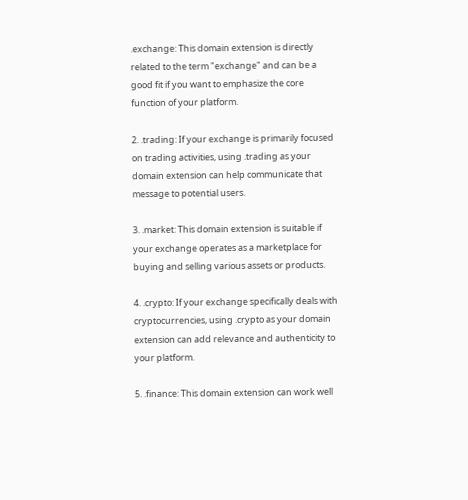.exchange: This domain extension is directly related to the term "exchange" and can be a good fit if you want to emphasize the core function of your platform.

2. .trading: If your exchange is primarily focused on trading activities, using .trading as your domain extension can help communicate that message to potential users.

3. .market: This domain extension is suitable if your exchange operates as a marketplace for buying and selling various assets or products.

4. .crypto: If your exchange specifically deals with cryptocurrencies, using .crypto as your domain extension can add relevance and authenticity to your platform.

5. .finance: This domain extension can work well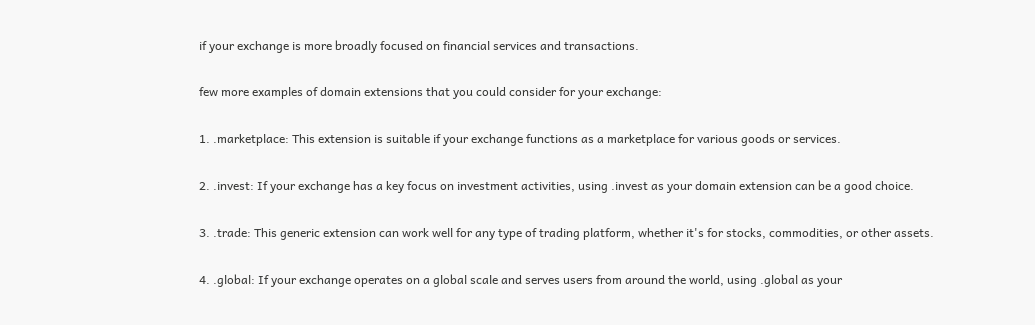if your exchange is more broadly focused on financial services and transactions.

few more examples of domain extensions that you could consider for your exchange:

1. .marketplace: This extension is suitable if your exchange functions as a marketplace for various goods or services.

2. .invest: If your exchange has a key focus on investment activities, using .invest as your domain extension can be a good choice.

3. .trade: This generic extension can work well for any type of trading platform, whether it's for stocks, commodities, or other assets.

4. .global: If your exchange operates on a global scale and serves users from around the world, using .global as your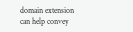domain extension can help convey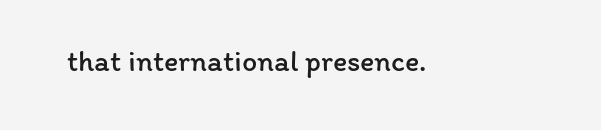that international presence.